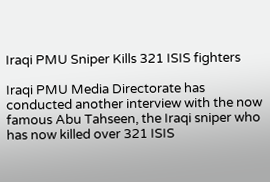Iraqi PMU Sniper Kills 321 ISIS fighters

Iraqi PMU Media Directorate has conducted another interview with the now famous Abu Tahseen, the Iraqi sniper who has now killed over 321 ISIS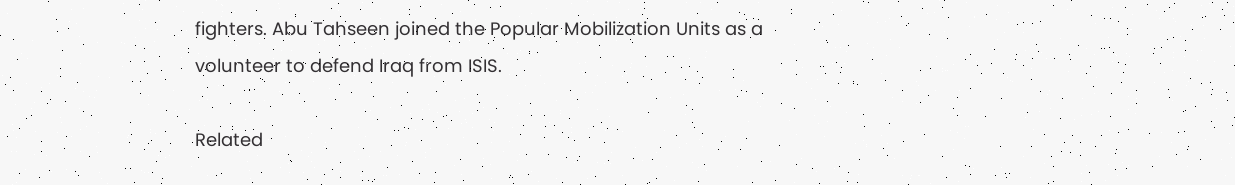fighters. Abu Tahseen joined the Popular Mobilization Units as a volunteer to defend Iraq from ISIS.

Related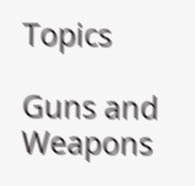Topics

Guns and Weapons